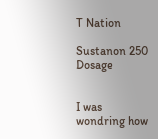T Nation

Sustanon 250 Dosage


I was wondring how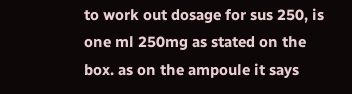to work out dosage for sus 250, is one ml 250mg as stated on the box. as on the ampoule it says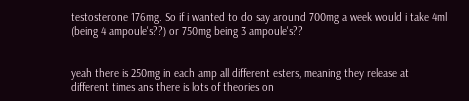testosterone 176mg. So if i wanted to do say around 700mg a week would i take 4ml (being 4 ampoule's??) or 750mg being 3 ampoule's??


yeah there is 250mg in each amp all different esters, meaning they release at different times ans there is lots of theories on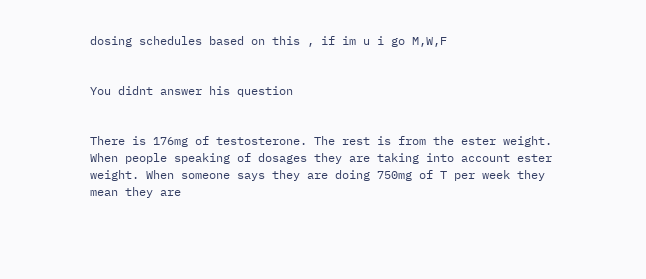dosing schedules based on this , if im u i go M,W,F


You didnt answer his question


There is 176mg of testosterone. The rest is from the ester weight. When people speaking of dosages they are taking into account ester weight. When someone says they are doing 750mg of T per week they mean they are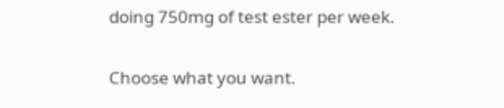doing 750mg of test ester per week.

Choose what you want.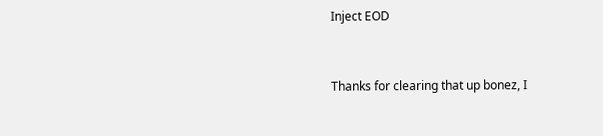Inject EOD


Thanks for clearing that up bonez, I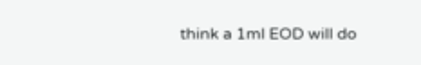think a 1ml EOD will do